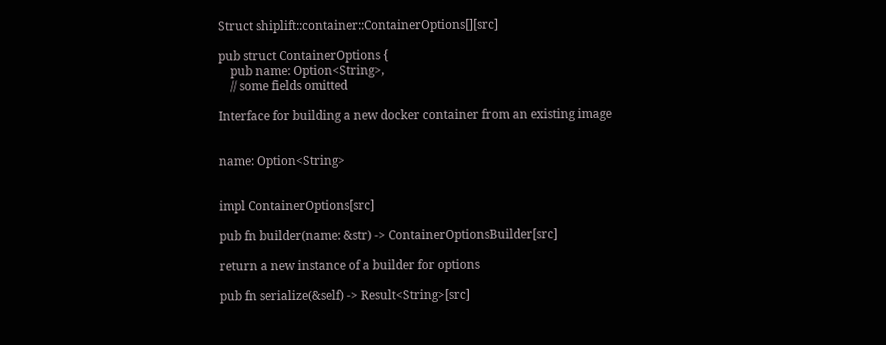Struct shiplift::container::ContainerOptions[][src]

pub struct ContainerOptions {
    pub name: Option<String>,
    // some fields omitted

Interface for building a new docker container from an existing image


name: Option<String>


impl ContainerOptions[src]

pub fn builder(name: &str) -> ContainerOptionsBuilder[src]

return a new instance of a builder for options

pub fn serialize(&self) -> Result<String>[src]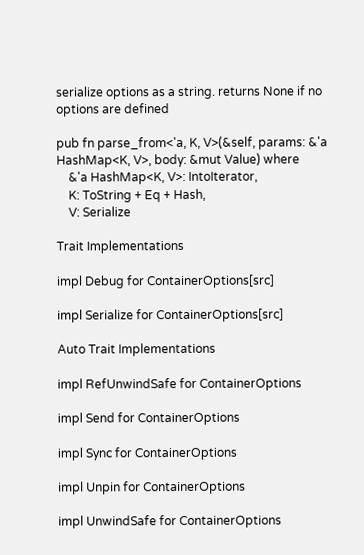serialize options as a string. returns None if no options are defined

pub fn parse_from<'a, K, V>(&self, params: &'a HashMap<K, V>, body: &mut Value) where
    &'a HashMap<K, V>: IntoIterator,
    K: ToString + Eq + Hash,
    V: Serialize

Trait Implementations

impl Debug for ContainerOptions[src]

impl Serialize for ContainerOptions[src]

Auto Trait Implementations

impl RefUnwindSafe for ContainerOptions

impl Send for ContainerOptions

impl Sync for ContainerOptions

impl Unpin for ContainerOptions

impl UnwindSafe for ContainerOptions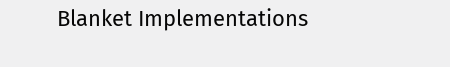Blanket Implementations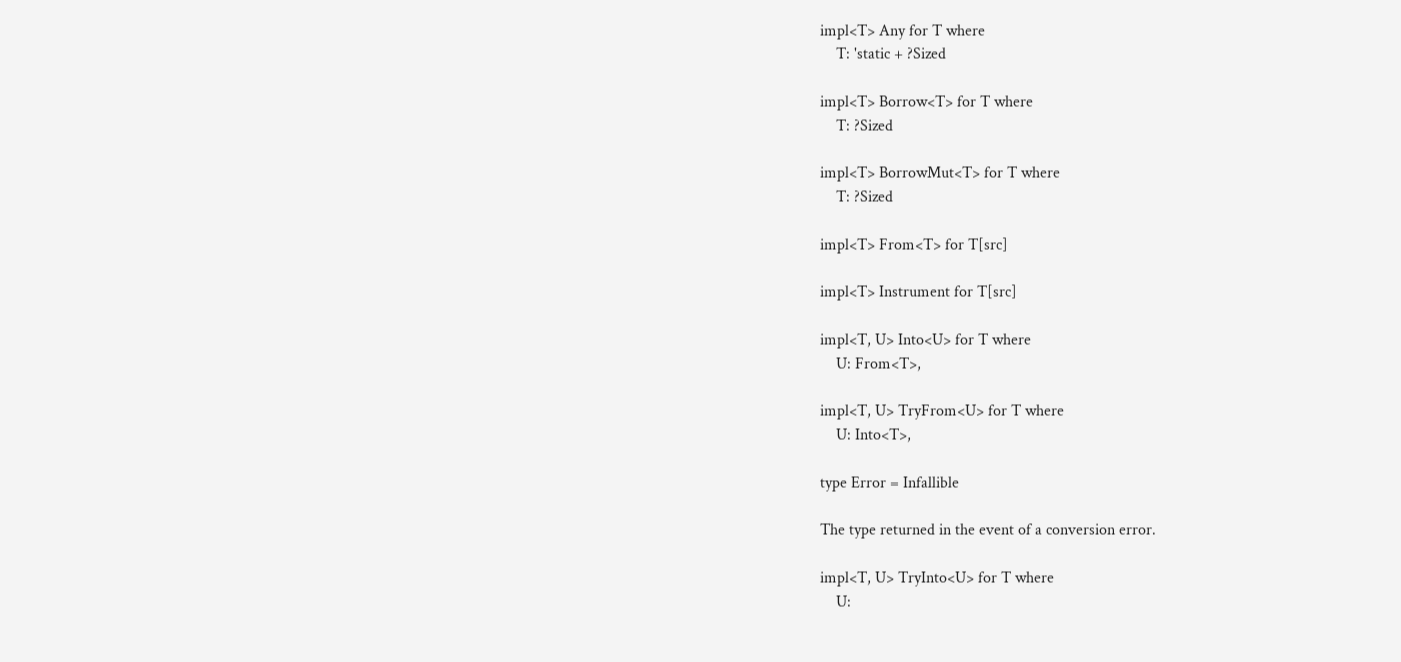impl<T> Any for T where
    T: 'static + ?Sized

impl<T> Borrow<T> for T where
    T: ?Sized

impl<T> BorrowMut<T> for T where
    T: ?Sized

impl<T> From<T> for T[src]

impl<T> Instrument for T[src]

impl<T, U> Into<U> for T where
    U: From<T>,

impl<T, U> TryFrom<U> for T where
    U: Into<T>,

type Error = Infallible

The type returned in the event of a conversion error.

impl<T, U> TryInto<U> for T where
    U: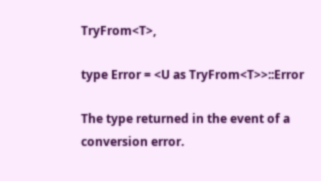TryFrom<T>,

type Error = <U as TryFrom<T>>::Error

The type returned in the event of a conversion error.